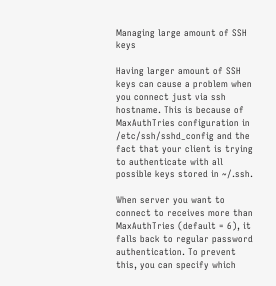Managing large amount of SSH keys

Having larger amount of SSH keys can cause a problem when you connect just via ssh hostname. This is because of MaxAuthTries configuration in /etc/ssh/sshd_config and the fact that your client is trying to authenticate with all possible keys stored in ~/.ssh.

When server you want to connect to receives more than MaxAuthTries (default = 6), it falls back to regular password authentication. To prevent this, you can specify which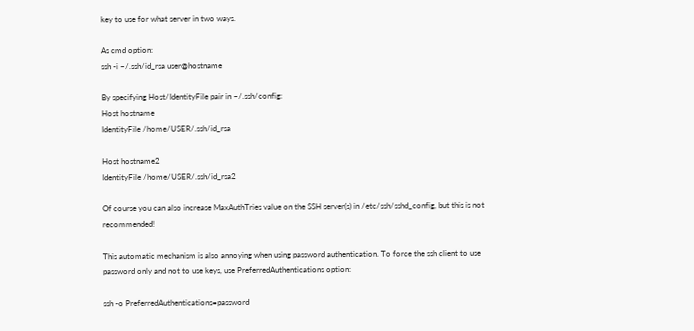key to use for what server in two ways.

As cmd option:
ssh -i ~/.ssh/id_rsa user@hostname

By specifying Host/IdentityFile pair in ~/.ssh/config:
Host hostname
IdentityFile /home/USER/.ssh/id_rsa

Host hostname2
IdentityFile /home/USER/.ssh/id_rsa2

Of course you can also increase MaxAuthTries value on the SSH server(s) in /etc/ssh/sshd_config, but this is not recommended!

This automatic mechanism is also annoying when using password authentication. To force the ssh client to use password only and not to use keys, use PreferredAuthentications option:

ssh -o PreferredAuthentications=password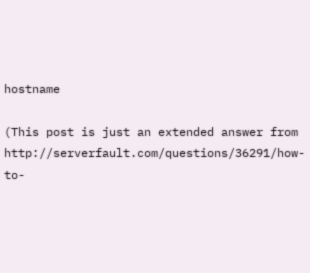hostname

(This post is just an extended answer from http://serverfault.com/questions/36291/how-to-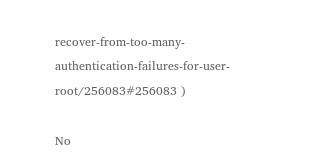recover-from-too-many-authentication-failures-for-user-root/256083#256083 )

No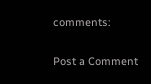comments:

Post a Comment